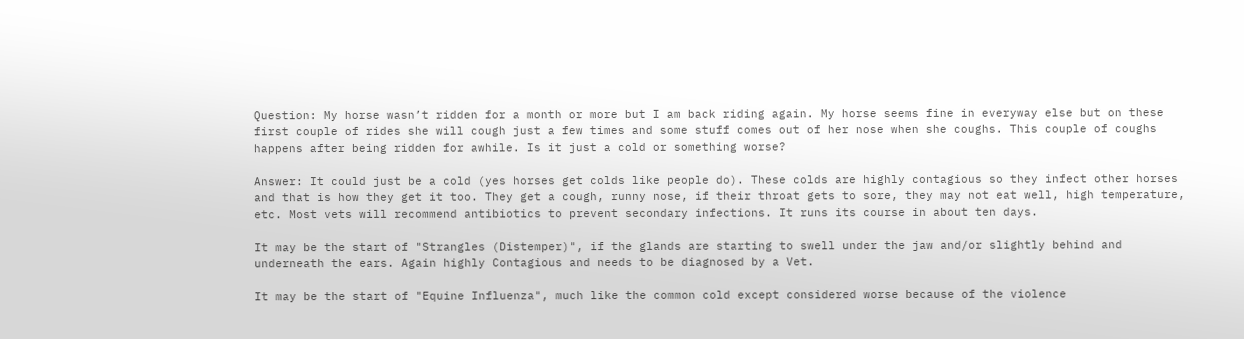Question: My horse wasn’t ridden for a month or more but I am back riding again. My horse seems fine in everyway else but on these first couple of rides she will cough just a few times and some stuff comes out of her nose when she coughs. This couple of coughs happens after being ridden for awhile. Is it just a cold or something worse?

Answer: It could just be a cold (yes horses get colds like people do). These colds are highly contagious so they infect other horses and that is how they get it too. They get a cough, runny nose, if their throat gets to sore, they may not eat well, high temperature, etc. Most vets will recommend antibiotics to prevent secondary infections. It runs its course in about ten days.

It may be the start of "Strangles (Distemper)", if the glands are starting to swell under the jaw and/or slightly behind and underneath the ears. Again highly Contagious and needs to be diagnosed by a Vet.

It may be the start of "Equine Influenza", much like the common cold except considered worse because of the violence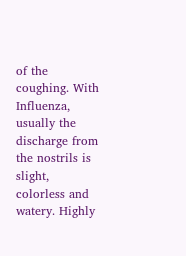of the coughing. With Influenza, usually the discharge from the nostrils is slight, colorless and watery. Highly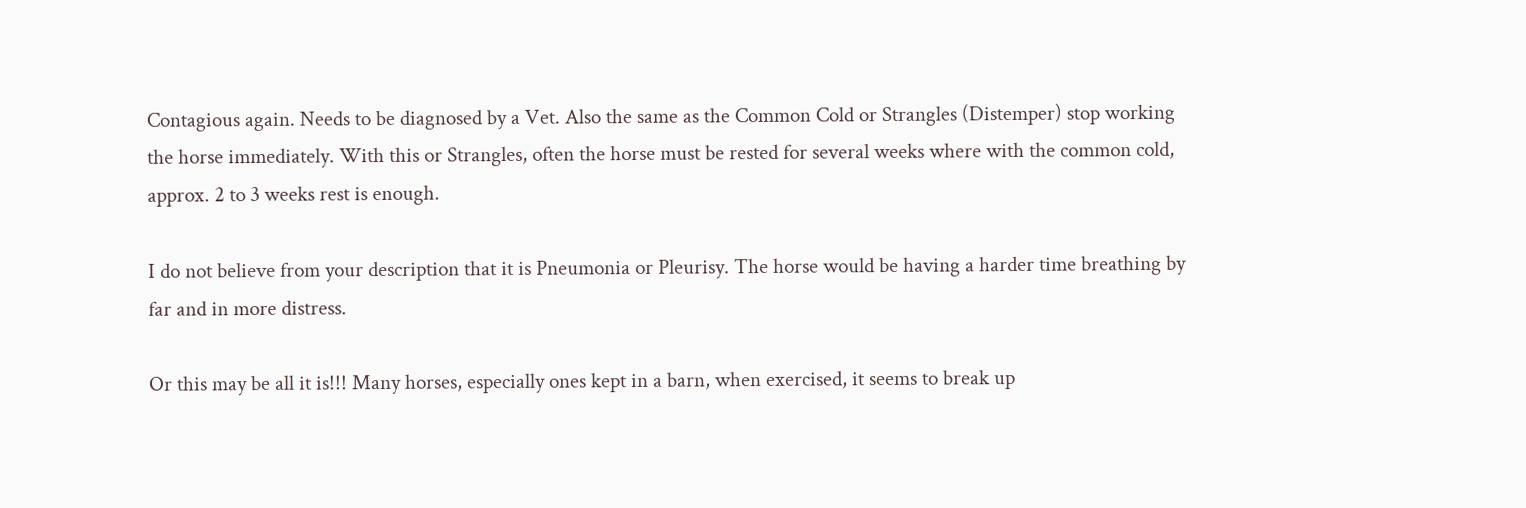Contagious again. Needs to be diagnosed by a Vet. Also the same as the Common Cold or Strangles (Distemper) stop working the horse immediately. With this or Strangles, often the horse must be rested for several weeks where with the common cold, approx. 2 to 3 weeks rest is enough.

I do not believe from your description that it is Pneumonia or Pleurisy. The horse would be having a harder time breathing by far and in more distress.

Or this may be all it is!!! Many horses, especially ones kept in a barn, when exercised, it seems to break up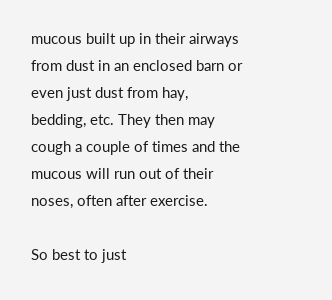mucous built up in their airways from dust in an enclosed barn or even just dust from hay, bedding, etc. They then may cough a couple of times and the mucous will run out of their noses, often after exercise.

So best to just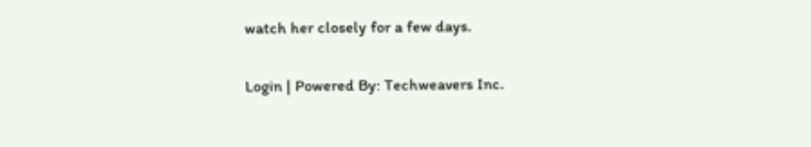watch her closely for a few days.

Login | Powered By: Techweavers Inc.